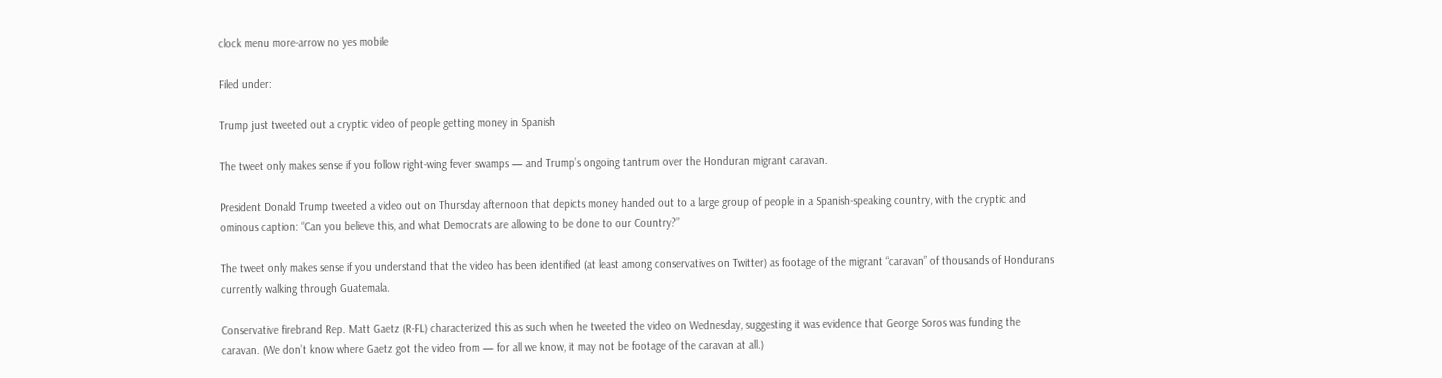clock menu more-arrow no yes mobile

Filed under:

Trump just tweeted out a cryptic video of people getting money in Spanish

The tweet only makes sense if you follow right-wing fever swamps — and Trump’s ongoing tantrum over the Honduran migrant caravan.

President Donald Trump tweeted a video out on Thursday afternoon that depicts money handed out to a large group of people in a Spanish-speaking country, with the cryptic and ominous caption: “Can you believe this, and what Democrats are allowing to be done to our Country?”

The tweet only makes sense if you understand that the video has been identified (at least among conservatives on Twitter) as footage of the migrant “caravan” of thousands of Hondurans currently walking through Guatemala.

Conservative firebrand Rep. Matt Gaetz (R-FL) characterized this as such when he tweeted the video on Wednesday, suggesting it was evidence that George Soros was funding the caravan. (We don’t know where Gaetz got the video from — for all we know, it may not be footage of the caravan at all.)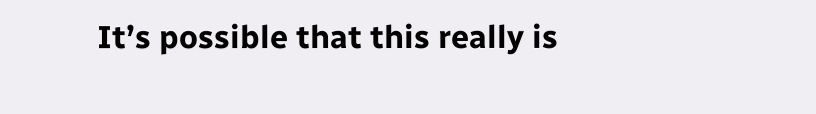It’s possible that this really is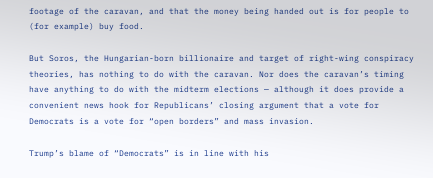footage of the caravan, and that the money being handed out is for people to (for example) buy food.

But Soros, the Hungarian-born billionaire and target of right-wing conspiracy theories, has nothing to do with the caravan. Nor does the caravan’s timing have anything to do with the midterm elections — although it does provide a convenient news hook for Republicans’ closing argument that a vote for Democrats is a vote for “open borders” and mass invasion.

Trump’s blame of “Democrats” is in line with his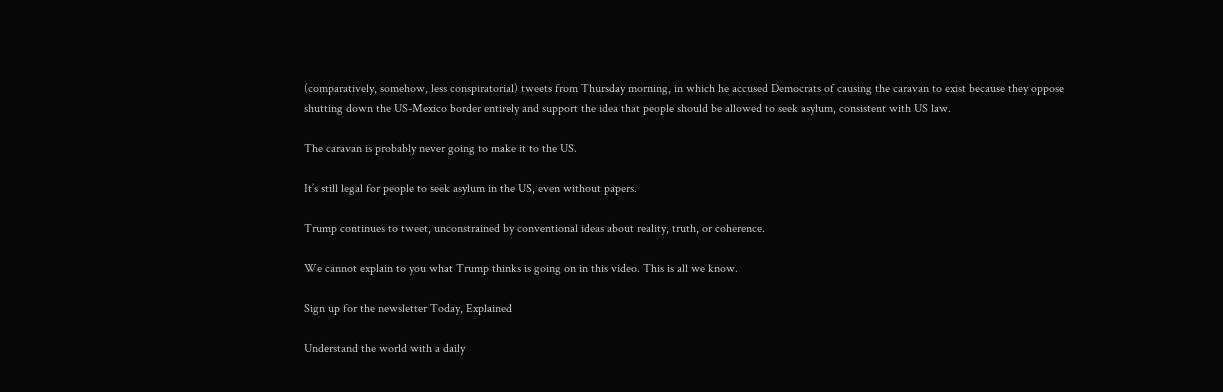(comparatively, somehow, less conspiratorial) tweets from Thursday morning, in which he accused Democrats of causing the caravan to exist because they oppose shutting down the US-Mexico border entirely and support the idea that people should be allowed to seek asylum, consistent with US law.

The caravan is probably never going to make it to the US.

It’s still legal for people to seek asylum in the US, even without papers.

Trump continues to tweet, unconstrained by conventional ideas about reality, truth, or coherence.

We cannot explain to you what Trump thinks is going on in this video. This is all we know.

Sign up for the newsletter Today, Explained

Understand the world with a daily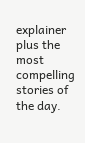explainer plus the most compelling stories of the day.